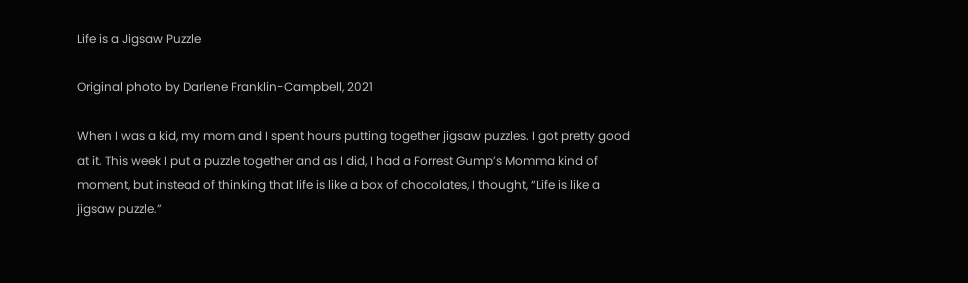Life is a Jigsaw Puzzle

Original photo by Darlene Franklin-Campbell, 2021

When I was a kid, my mom and I spent hours putting together jigsaw puzzles. I got pretty good at it. This week I put a puzzle together and as I did, I had a Forrest Gump’s Momma kind of moment, but instead of thinking that life is like a box of chocolates, I thought, “Life is like a jigsaw puzzle.”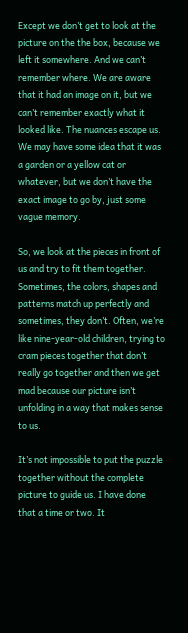Except we don’t get to look at the picture on the the box, because we left it somewhere. And we can’t remember where. We are aware that it had an image on it, but we can’t remember exactly what it looked like. The nuances escape us. We may have some idea that it was a garden or a yellow cat or whatever, but we don’t have the exact image to go by, just some vague memory.

So, we look at the pieces in front of us and try to fit them together. Sometimes, the colors, shapes and patterns match up perfectly and sometimes, they don’t. Often, we’re like nine-year-old children, trying to cram pieces together that don’t really go together and then we get mad because our picture isn’t unfolding in a way that makes sense to us.

It’s not impossible to put the puzzle together without the complete picture to guide us. I have done that a time or two. It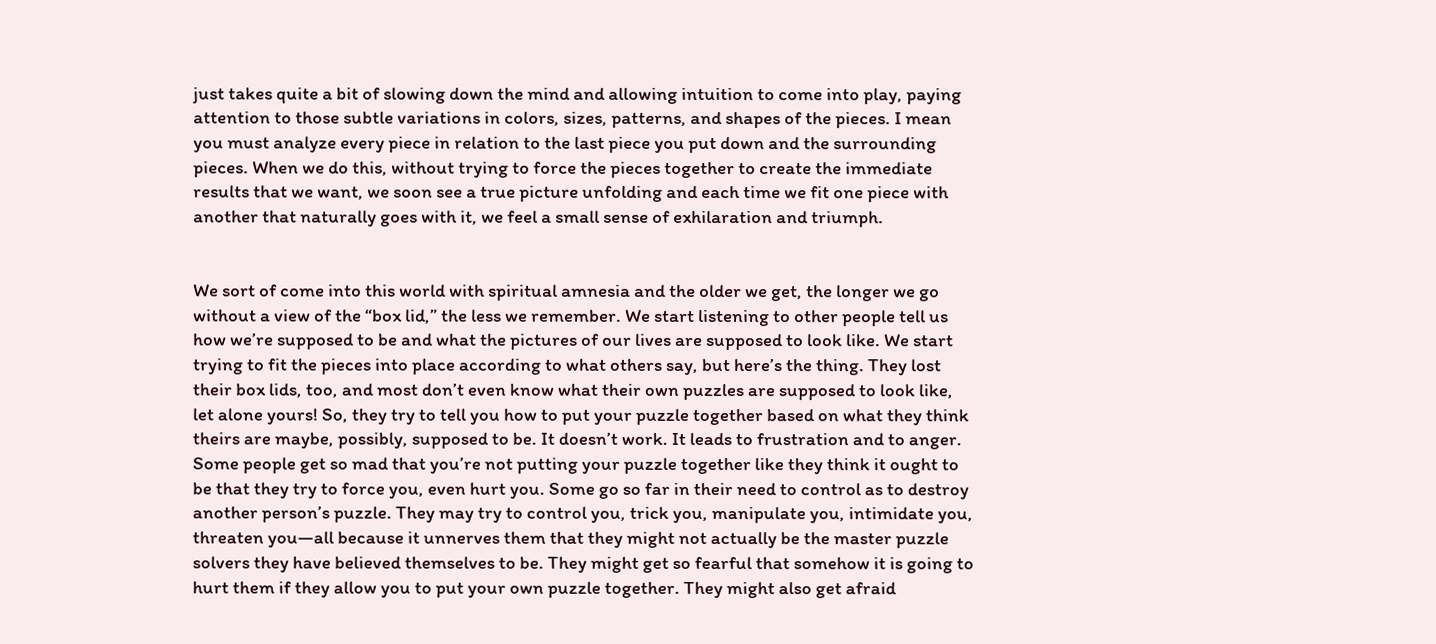just takes quite a bit of slowing down the mind and allowing intuition to come into play, paying attention to those subtle variations in colors, sizes, patterns, and shapes of the pieces. I mean you must analyze every piece in relation to the last piece you put down and the surrounding pieces. When we do this, without trying to force the pieces together to create the immediate results that we want, we soon see a true picture unfolding and each time we fit one piece with another that naturally goes with it, we feel a small sense of exhilaration and triumph.


We sort of come into this world with spiritual amnesia and the older we get, the longer we go without a view of the “box lid,” the less we remember. We start listening to other people tell us how we’re supposed to be and what the pictures of our lives are supposed to look like. We start trying to fit the pieces into place according to what others say, but here’s the thing. They lost their box lids, too, and most don’t even know what their own puzzles are supposed to look like, let alone yours! So, they try to tell you how to put your puzzle together based on what they think theirs are maybe, possibly, supposed to be. It doesn’t work. It leads to frustration and to anger. Some people get so mad that you’re not putting your puzzle together like they think it ought to be that they try to force you, even hurt you. Some go so far in their need to control as to destroy another person’s puzzle. They may try to control you, trick you, manipulate you, intimidate you, threaten you—all because it unnerves them that they might not actually be the master puzzle solvers they have believed themselves to be. They might get so fearful that somehow it is going to hurt them if they allow you to put your own puzzle together. They might also get afraid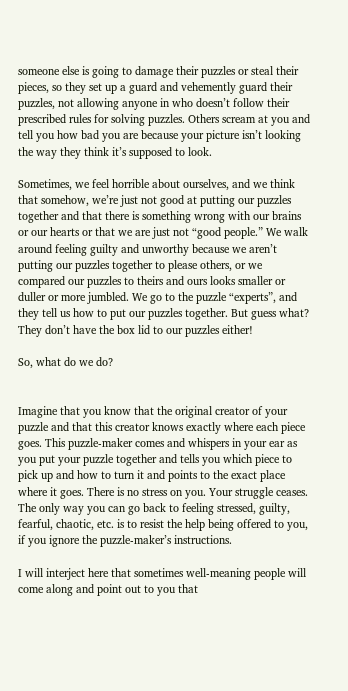someone else is going to damage their puzzles or steal their pieces, so they set up a guard and vehemently guard their puzzles, not allowing anyone in who doesn’t follow their prescribed rules for solving puzzles. Others scream at you and tell you how bad you are because your picture isn’t looking the way they think it’s supposed to look.

Sometimes, we feel horrible about ourselves, and we think that somehow, we’re just not good at putting our puzzles together and that there is something wrong with our brains or our hearts or that we are just not “good people.” We walk around feeling guilty and unworthy because we aren’t putting our puzzles together to please others, or we compared our puzzles to theirs and ours looks smaller or duller or more jumbled. We go to the puzzle “experts”, and they tell us how to put our puzzles together. But guess what? They don’t have the box lid to our puzzles either!

So, what do we do?


Imagine that you know that the original creator of your puzzle and that this creator knows exactly where each piece goes. This puzzle-maker comes and whispers in your ear as you put your puzzle together and tells you which piece to pick up and how to turn it and points to the exact place where it goes. There is no stress on you. Your struggle ceases. The only way you can go back to feeling stressed, guilty, fearful, chaotic, etc. is to resist the help being offered to you, if you ignore the puzzle-maker’s instructions.

I will interject here that sometimes well-meaning people will come along and point out to you that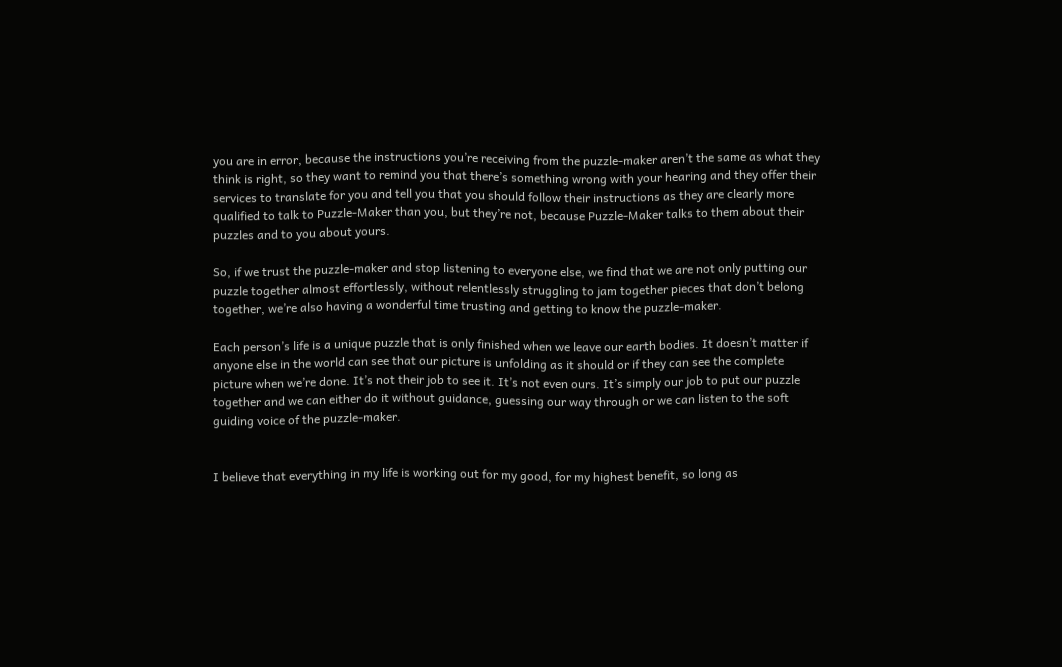you are in error, because the instructions you’re receiving from the puzzle-maker aren’t the same as what they think is right, so they want to remind you that there’s something wrong with your hearing and they offer their services to translate for you and tell you that you should follow their instructions as they are clearly more qualified to talk to Puzzle-Maker than you, but they’re not, because Puzzle-Maker talks to them about their puzzles and to you about yours.

So, if we trust the puzzle-maker and stop listening to everyone else, we find that we are not only putting our puzzle together almost effortlessly, without relentlessly struggling to jam together pieces that don’t belong together, we’re also having a wonderful time trusting and getting to know the puzzle-maker.

Each person’s life is a unique puzzle that is only finished when we leave our earth bodies. It doesn’t matter if anyone else in the world can see that our picture is unfolding as it should or if they can see the complete picture when we’re done. It’s not their job to see it. It’s not even ours. It’s simply our job to put our puzzle together and we can either do it without guidance, guessing our way through or we can listen to the soft guiding voice of the puzzle-maker.


I believe that everything in my life is working out for my good, for my highest benefit, so long as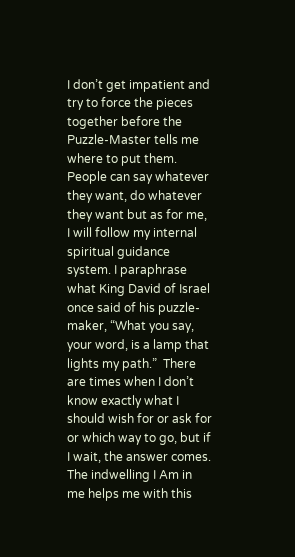I don’t get impatient and try to force the pieces together before the Puzzle-Master tells me where to put them. People can say whatever they want, do whatever they want but as for me, I will follow my internal spiritual guidance system. I paraphrase what King David of Israel once said of his puzzle-maker, “What you say, your word, is a lamp that lights my path.”  There are times when I don’t know exactly what I should wish for or ask for or which way to go, but if I wait, the answer comes. The indwelling I Am in me helps me with this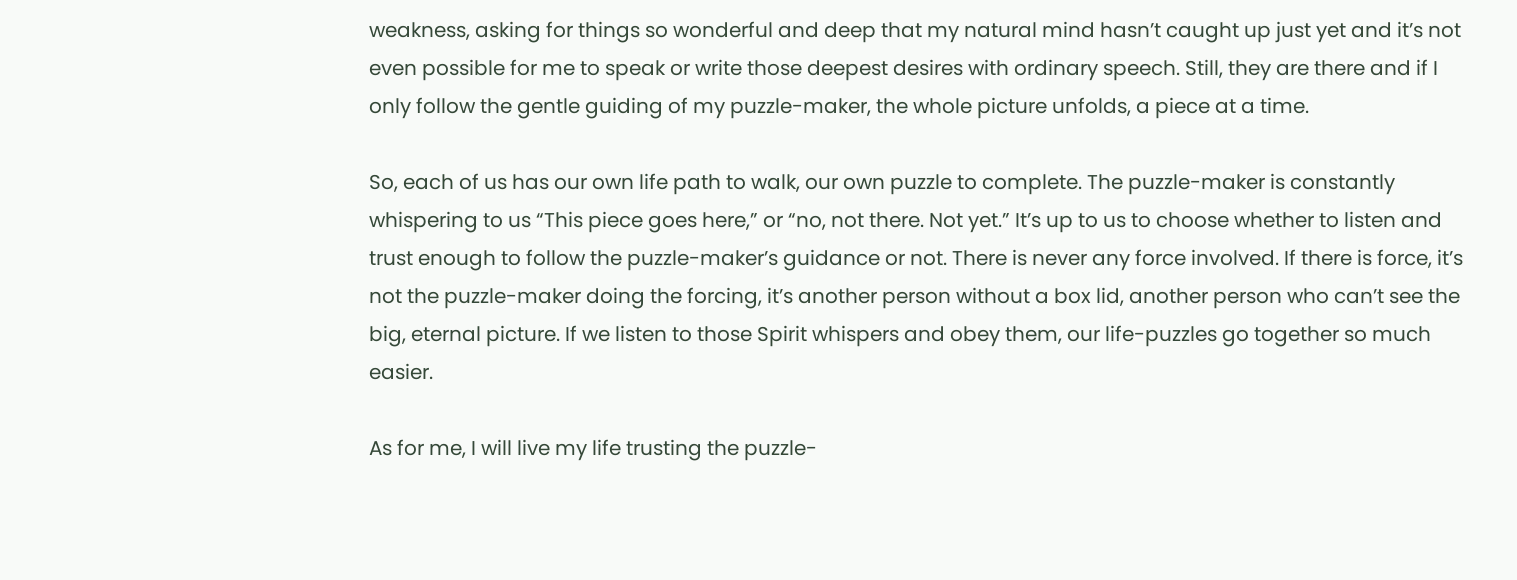weakness, asking for things so wonderful and deep that my natural mind hasn’t caught up just yet and it’s not even possible for me to speak or write those deepest desires with ordinary speech. Still, they are there and if I only follow the gentle guiding of my puzzle-maker, the whole picture unfolds, a piece at a time.

So, each of us has our own life path to walk, our own puzzle to complete. The puzzle-maker is constantly whispering to us “This piece goes here,” or “no, not there. Not yet.” It’s up to us to choose whether to listen and trust enough to follow the puzzle-maker’s guidance or not. There is never any force involved. If there is force, it’s not the puzzle-maker doing the forcing, it’s another person without a box lid, another person who can’t see the big, eternal picture. If we listen to those Spirit whispers and obey them, our life-puzzles go together so much easier.

As for me, I will live my life trusting the puzzle-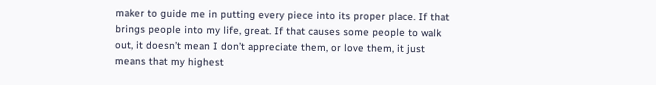maker to guide me in putting every piece into its proper place. If that brings people into my life, great. If that causes some people to walk out, it doesn’t mean I don’t appreciate them, or love them, it just means that my highest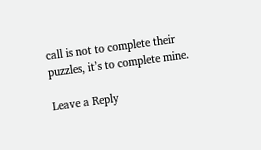call is not to complete their puzzles, it’s to complete mine.

Leave a Reply